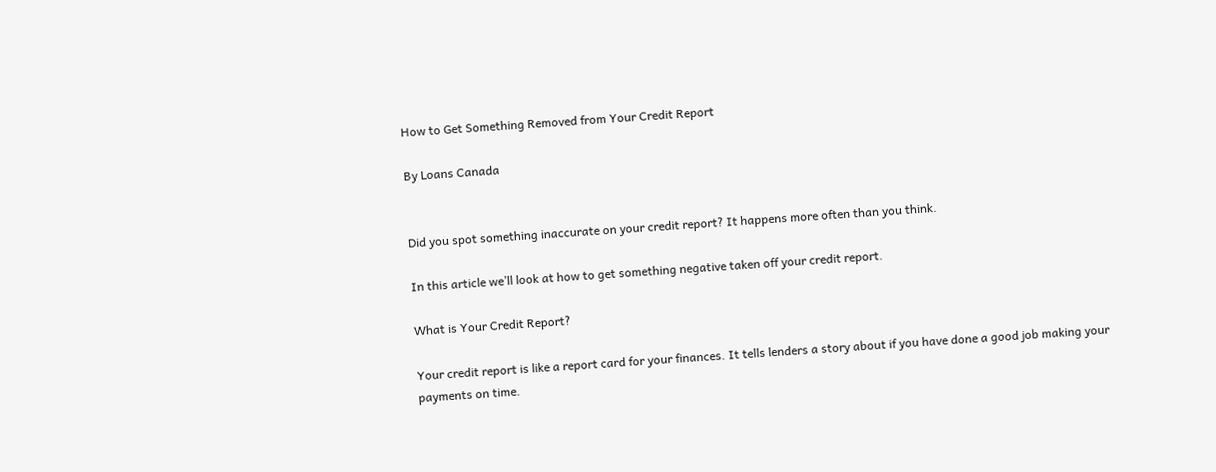How to Get Something Removed from Your Credit Report

By Loans Canada


Did you spot something inaccurate on your credit report? It happens more often than you think.

In this article we’ll look at how to get something negative taken off your credit report.

What is Your Credit Report?

Your credit report is like a report card for your finances. It tells lenders a story about if you have done a good job making your payments on time.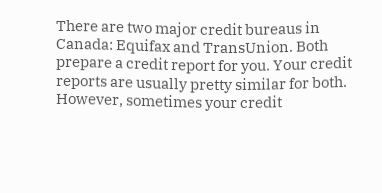There are two major credit bureaus in Canada: Equifax and TransUnion. Both prepare a credit report for you. Your credit reports are usually pretty similar for both. However, sometimes your credit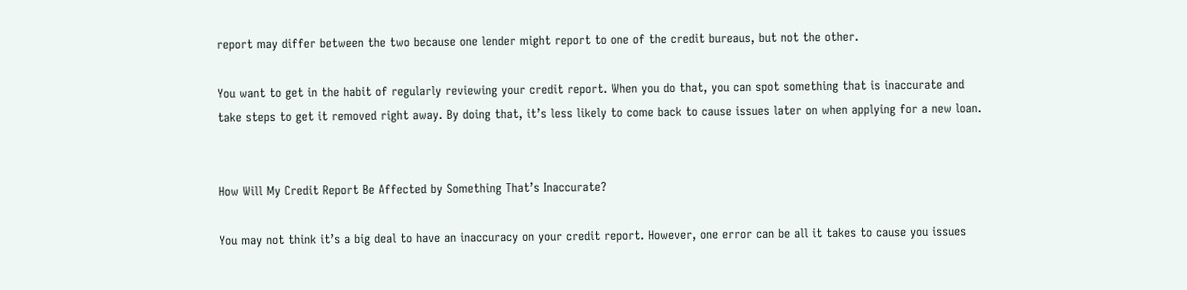report may differ between the two because one lender might report to one of the credit bureaus, but not the other.

You want to get in the habit of regularly reviewing your credit report. When you do that, you can spot something that is inaccurate and take steps to get it removed right away. By doing that, it’s less likely to come back to cause issues later on when applying for a new loan.


How Will My Credit Report Be Affected by Something That’s Inaccurate?

You may not think it’s a big deal to have an inaccuracy on your credit report. However, one error can be all it takes to cause you issues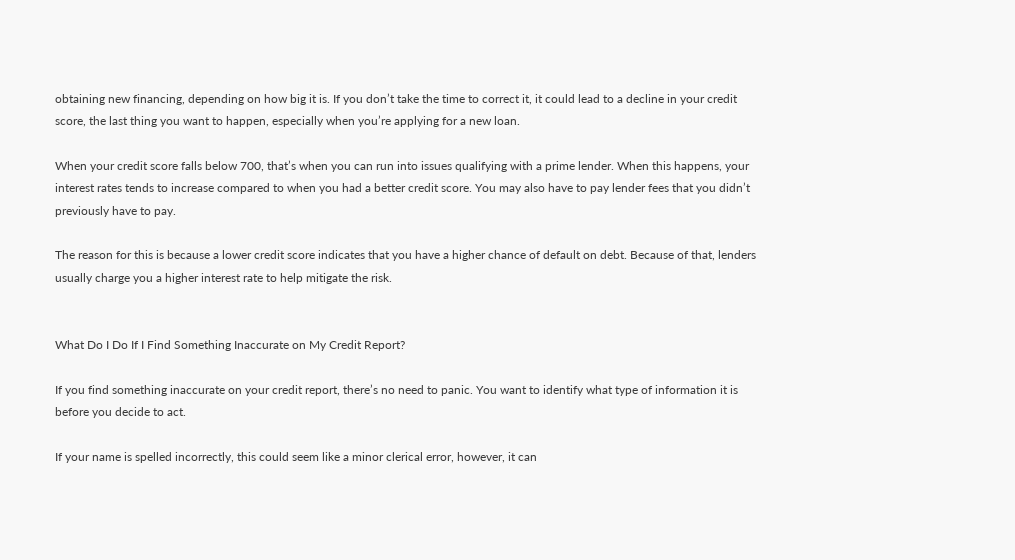obtaining new financing, depending on how big it is. If you don’t take the time to correct it, it could lead to a decline in your credit score, the last thing you want to happen, especially when you’re applying for a new loan.

When your credit score falls below 700, that’s when you can run into issues qualifying with a prime lender. When this happens, your interest rates tends to increase compared to when you had a better credit score. You may also have to pay lender fees that you didn’t previously have to pay.

The reason for this is because a lower credit score indicates that you have a higher chance of default on debt. Because of that, lenders usually charge you a higher interest rate to help mitigate the risk.


What Do I Do If I Find Something Inaccurate on My Credit Report?

If you find something inaccurate on your credit report, there’s no need to panic. You want to identify what type of information it is before you decide to act.

If your name is spelled incorrectly, this could seem like a minor clerical error, however, it can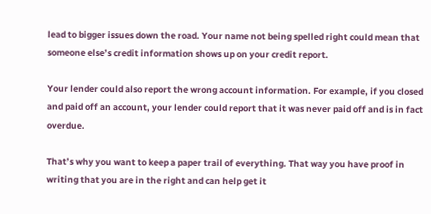lead to bigger issues down the road. Your name not being spelled right could mean that someone else’s credit information shows up on your credit report.

Your lender could also report the wrong account information. For example, if you closed and paid off an account, your lender could report that it was never paid off and is in fact overdue.

That’s why you want to keep a paper trail of everything. That way you have proof in writing that you are in the right and can help get it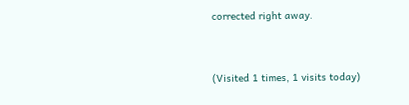corrected right away.


(Visited 1 times, 1 visits today)